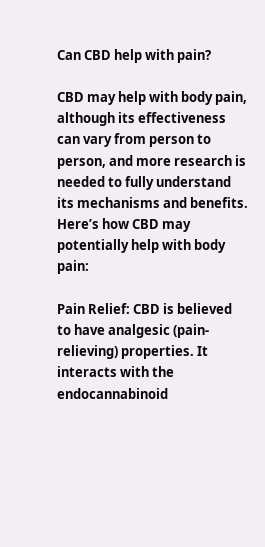Can CBD help with pain?

CBD may help with body pain, although its effectiveness can vary from person to person, and more research is needed to fully understand its mechanisms and benefits. Here’s how CBD may potentially help with body pain:

Pain Relief: CBD is believed to have analgesic (pain-relieving) properties. It interacts with the endocannabinoid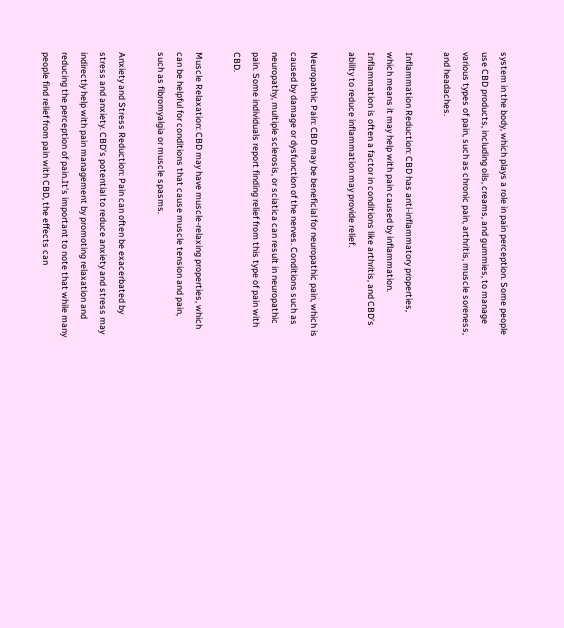system in the body, which plays a role in pain perception. Some people use CBD products, including oils, creams, and gummies, to manage various types of pain, such as chronic pain, arthritis, muscle soreness, and headaches.

Inflammation Reduction: CBD has anti-inflammatory properties, which means it may help with pain caused by inflammation. Inflammation is often a factor in conditions like arthritis, and CBD’s ability to reduce inflammation may provide relief.

Neuropathic Pain: CBD may be beneficial for neuropathic pain, which is caused by damage or dysfunction of the nerves. Conditions such as neuropathy, multiple sclerosis, or sciatica can result in neuropathic pain. Some individuals report finding relief from this type of pain with CBD.

Muscle Relaxation: CBD may have muscle-relaxing properties, which can be helpful for conditions that cause muscle tension and pain, such as fibromyalgia or muscle spasms.

Anxiety and Stress Reduction: Pain can often be exacerbated by stress and anxiety. CBD’s potential to reduce anxiety and stress may indirectly help with pain management by promoting relaxation and reducing the perception of pain.It’s important to note that while many people find relief from pain with CBD, the effects can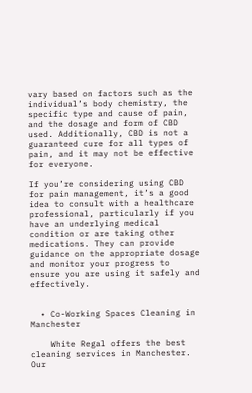vary based on factors such as the individual’s body chemistry, the specific type and cause of pain, and the dosage and form of CBD used. Additionally, CBD is not a guaranteed cure for all types of pain, and it may not be effective for everyone.

If you’re considering using CBD for pain management, it’s a good idea to consult with a healthcare professional, particularly if you have an underlying medical condition or are taking other medications. They can provide guidance on the appropriate dosage and monitor your progress to ensure you are using it safely and effectively.


  • Co-Working Spaces Cleaning in Manchester

    White Regal offers the best cleaning services in Manchester. Our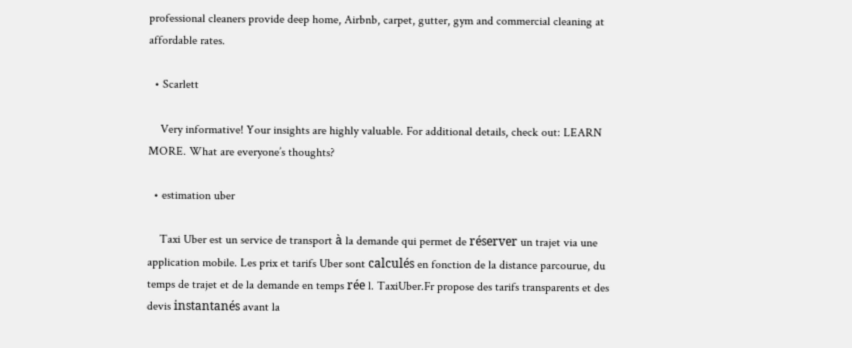professional cleaners provide deep home, Airbnb, carpet, gutter, gym and commercial cleaning at affordable rates.

  • Scarlett

    Very informative! Your insights are highly valuable. For additional details, check out: LEARN MORE. What are everyone’s thoughts?

  • estimation uber

    Taxi Uber est un service de transport à la demande qui permet de réserver un trajet via une application mobile. Les prix et tarifs Uber sont calculés en fonction de la distance parcourue, du temps de trajet et de la demande en temps rée l. TaxiUber.Fr propose des tarifs transparents et des devis instantanés avant la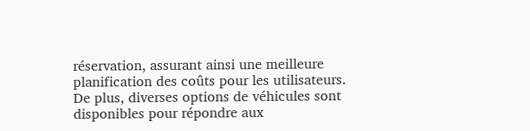réservation, assurant ainsi une meilleure planification des coûts pour les utilisateurs. De plus, diverses options de véhicules sont disponibles pour répondre aux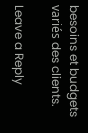besoins et budgets variés des clients.

Leave a Reply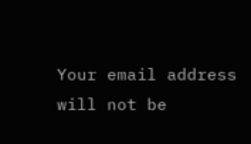Your email address will not be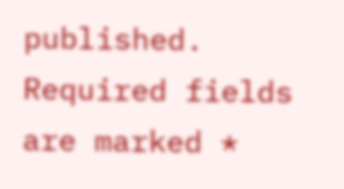published. Required fields are marked *